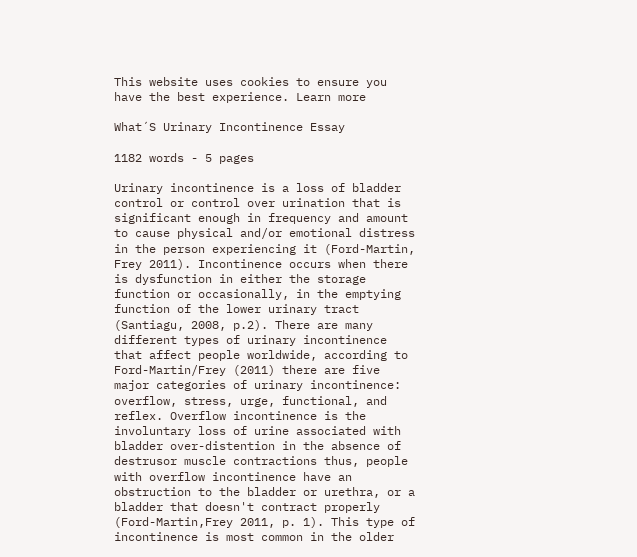This website uses cookies to ensure you have the best experience. Learn more

What´S Urinary Incontinence Essay

1182 words - 5 pages

Urinary incontinence is a loss of bladder control or control over urination that is significant enough in frequency and amount to cause physical and/or emotional distress in the person experiencing it (Ford-Martin, Frey 2011). Incontinence occurs when there is dysfunction in either the storage function or occasionally, in the emptying function of the lower urinary tract (Santiagu, 2008, p.2). There are many different types of urinary incontinence that affect people worldwide, according to Ford-Martin/Frey (2011) there are five major categories of urinary incontinence: overflow, stress, urge, functional, and reflex. Overflow incontinence is the involuntary loss of urine associated with bladder over-distention in the absence of destrusor muscle contractions thus, people with overflow incontinence have an obstruction to the bladder or urethra, or a bladder that doesn't contract properly (Ford-Martin,Frey 2011, p. 1). This type of incontinence is most common in the older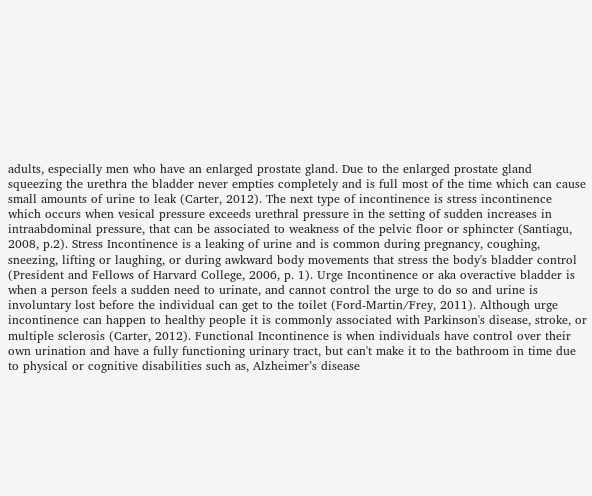adults, especially men who have an enlarged prostate gland. Due to the enlarged prostate gland squeezing the urethra the bladder never empties completely and is full most of the time which can cause small amounts of urine to leak (Carter, 2012). The next type of incontinence is stress incontinence which occurs when vesical pressure exceeds urethral pressure in the setting of sudden increases in intraabdominal pressure, that can be associated to weakness of the pelvic floor or sphincter (Santiagu, 2008, p.2). Stress Incontinence is a leaking of urine and is common during pregnancy, coughing, sneezing, lifting or laughing, or during awkward body movements that stress the body's bladder control (President and Fellows of Harvard College, 2006, p. 1). Urge Incontinence or aka overactive bladder is when a person feels a sudden need to urinate, and cannot control the urge to do so and urine is involuntary lost before the individual can get to the toilet (Ford-Martin/Frey, 2011). Although urge incontinence can happen to healthy people it is commonly associated with Parkinson's disease, stroke, or multiple sclerosis (Carter, 2012). Functional Incontinence is when individuals have control over their own urination and have a fully functioning urinary tract, but can't make it to the bathroom in time due to physical or cognitive disabilities such as, Alzheimer’s disease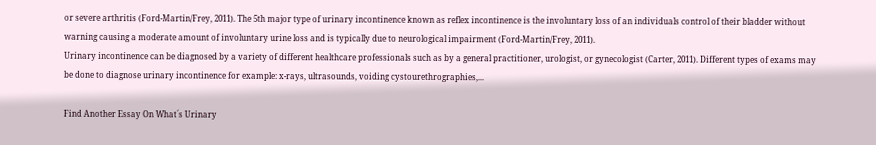or severe arthritis (Ford-Martin/Frey, 2011). The 5th major type of urinary incontinence known as reflex incontinence is the involuntary loss of an individuals control of their bladder without warning causing a moderate amount of involuntary urine loss and is typically due to neurological impairment (Ford-Martin/Frey, 2011).
Urinary incontinence can be diagnosed by a variety of different healthcare professionals such as by a general practitioner, urologist, or gynecologist (Carter, 2011). Different types of exams may be done to diagnose urinary incontinence for example: x-rays, ultrasounds, voiding cystourethrographies,...

Find Another Essay On What´s Urinary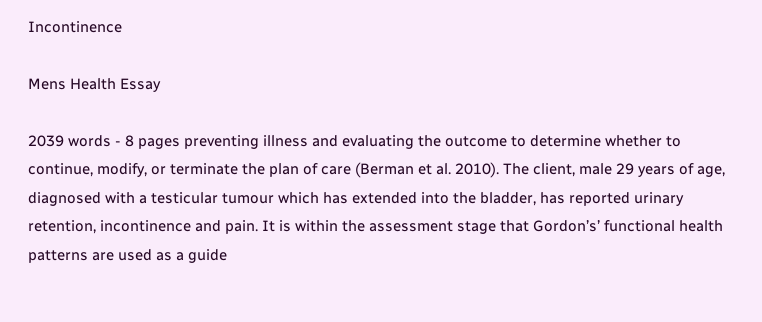Incontinence

Mens Health Essay

2039 words - 8 pages preventing illness and evaluating the outcome to determine whether to continue, modify, or terminate the plan of care (Berman et al. 2010). The client, male 29 years of age, diagnosed with a testicular tumour which has extended into the bladder, has reported urinary retention, incontinence and pain. It is within the assessment stage that Gordon’s’ functional health patterns are used as a guide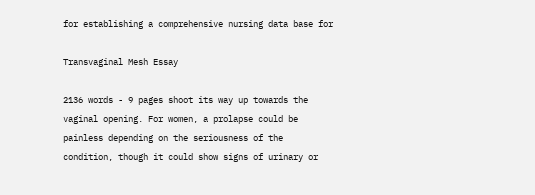for establishing a comprehensive nursing data base for

Transvaginal Mesh Essay

2136 words - 9 pages shoot its way up towards the vaginal opening. For women, a prolapse could be painless depending on the seriousness of the condition, though it could show signs of urinary or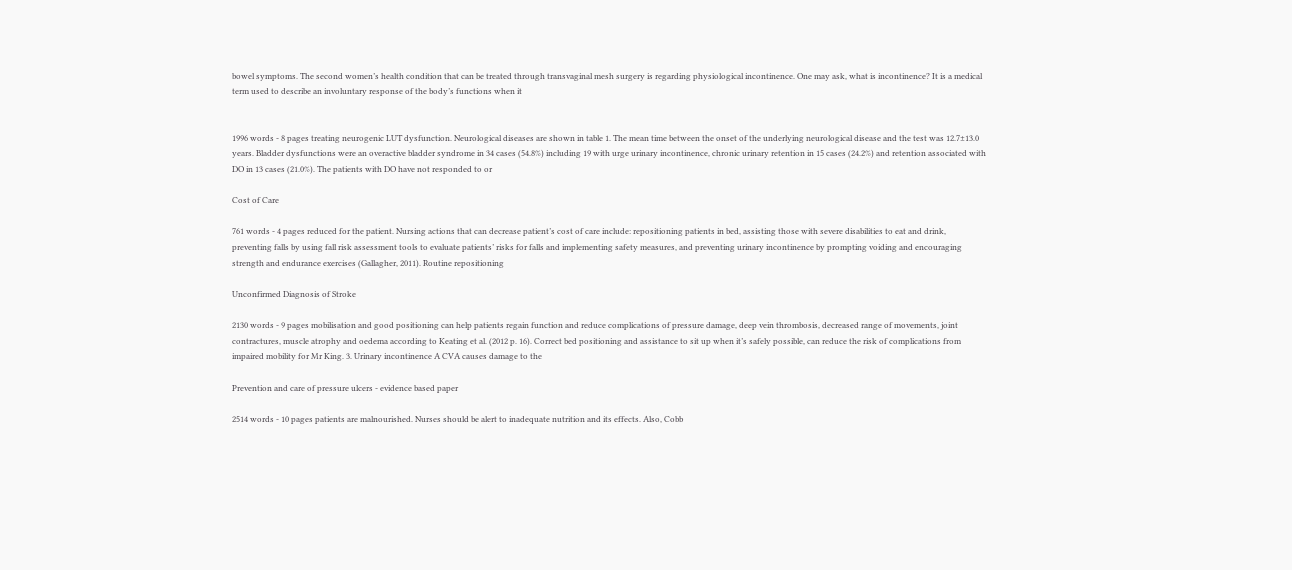bowel symptoms. The second women’s health condition that can be treated through transvaginal mesh surgery is regarding physiological incontinence. One may ask, what is incontinence? It is a medical term used to describe an involuntary response of the body’s functions when it


1996 words - 8 pages treating neurogenic LUT dysfunction. Neurological diseases are shown in table 1. The mean time between the onset of the underlying neurological disease and the test was 12.7±13.0 years. Bladder dysfunctions were an overactive bladder syndrome in 34 cases (54.8%) including 19 with urge urinary incontinence, chronic urinary retention in 15 cases (24.2%) and retention associated with DO in 13 cases (21.0%). The patients with DO have not responded to or

Cost of Care

761 words - 4 pages reduced for the patient. Nursing actions that can decrease patient’s cost of care include: repositioning patients in bed, assisting those with severe disabilities to eat and drink, preventing falls by using fall risk assessment tools to evaluate patients’ risks for falls and implementing safety measures, and preventing urinary incontinence by prompting voiding and encouraging strength and endurance exercises (Gallagher, 2011). Routine repositioning

Unconfirmed Diagnosis of Stroke

2130 words - 9 pages mobilisation and good positioning can help patients regain function and reduce complications of pressure damage, deep vein thrombosis, decreased range of movements, joint contractures, muscle atrophy and oedema according to Keating et al. (2012 p. 16). Correct bed positioning and assistance to sit up when it’s safely possible, can reduce the risk of complications from impaired mobility for Mr King. 3. Urinary incontinence A CVA causes damage to the

Prevention and care of pressure ulcers - evidence based paper

2514 words - 10 pages patients are malnourished. Nurses should be alert to inadequate nutrition and its effects. Also, Cobb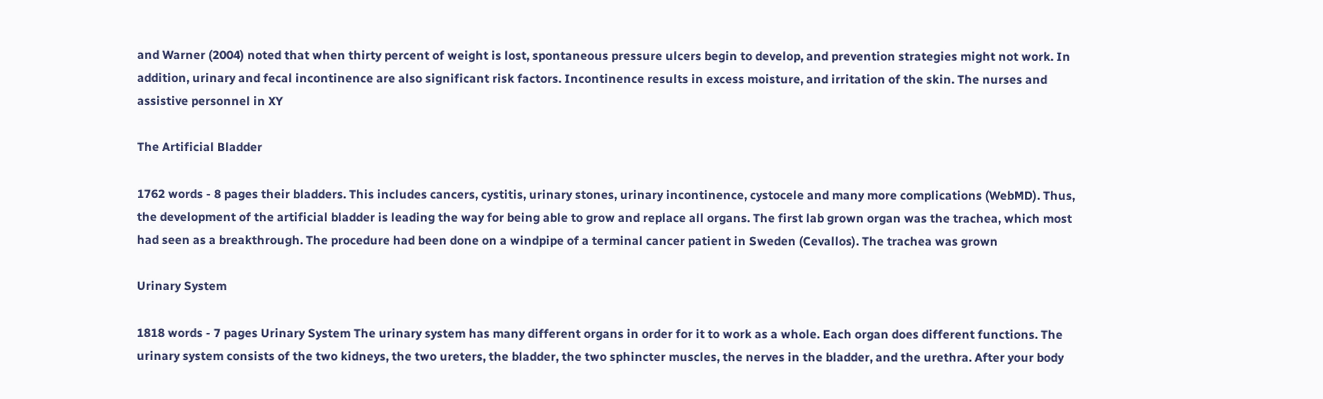and Warner (2004) noted that when thirty percent of weight is lost, spontaneous pressure ulcers begin to develop, and prevention strategies might not work. In addition, urinary and fecal incontinence are also significant risk factors. Incontinence results in excess moisture, and irritation of the skin. The nurses and assistive personnel in XY

The Artificial Bladder

1762 words - 8 pages their bladders. This includes cancers, cystitis, urinary stones, urinary incontinence, cystocele and many more complications (WebMD). Thus, the development of the artificial bladder is leading the way for being able to grow and replace all organs. The first lab grown organ was the trachea, which most had seen as a breakthrough. The procedure had been done on a windpipe of a terminal cancer patient in Sweden (Cevallos). The trachea was grown

Urinary System

1818 words - 7 pages Urinary System The urinary system has many different organs in order for it to work as a whole. Each organ does different functions. The urinary system consists of the two kidneys, the two ureters, the bladder, the two sphincter muscles, the nerves in the bladder, and the urethra. After your body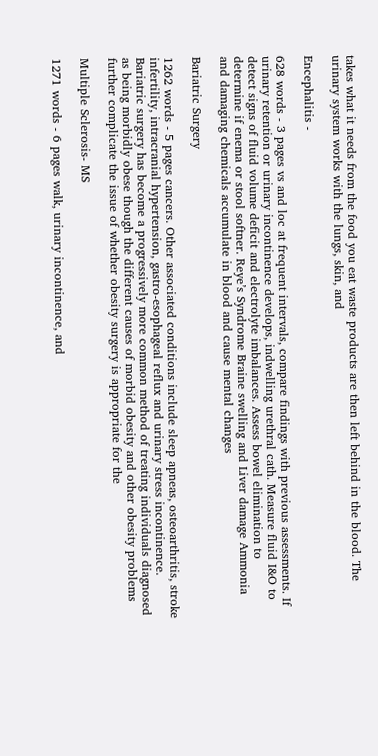takes what it needs from the food you eat waste products are then left behind in the blood. The urinary system works with the lungs, skin, and

Encephalitis -

628 words - 3 pages vs and loc at frequent intervals, compare findings with previous assessments. If urinary retention or urinary incontinence develops, indwelling urethral cath. Measure fluid I&O to detect signs of fluid volume deficit and electrolyte imbalances. Assess bowel elimination to determine if enema or stool softner. Reye’s Syndrome Braine swelling and Liver damage Ammonia and damaging chemicals accumulate in blood and cause mental changes

Bariatric Surgery

1262 words - 5 pages cancers. Other associated conditions include sleep apneas, osteoarthritis, stroke infertility, intracranial hypertension, gastro-esophageal reflux and urinary stress incontinence. Bariatric surgery has become a progressively more common method of treating individuals diagnosed as being morbidly obese though the different causes of morbid obesity and other obesity problems further complicate the issue of whether obesity surgery is appropriate for the

Multiple Sclerosis- MS

1271 words - 6 pages walk, urinary incontinence, and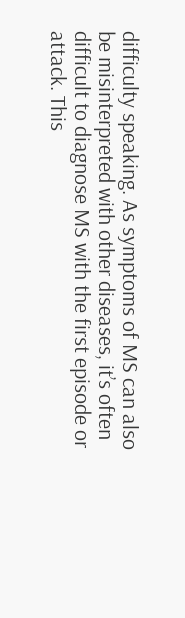difficulty speaking. As symptoms of MS can also be misinterpreted with other diseases, it’s often difficult to diagnose MS with the first episode or attack. This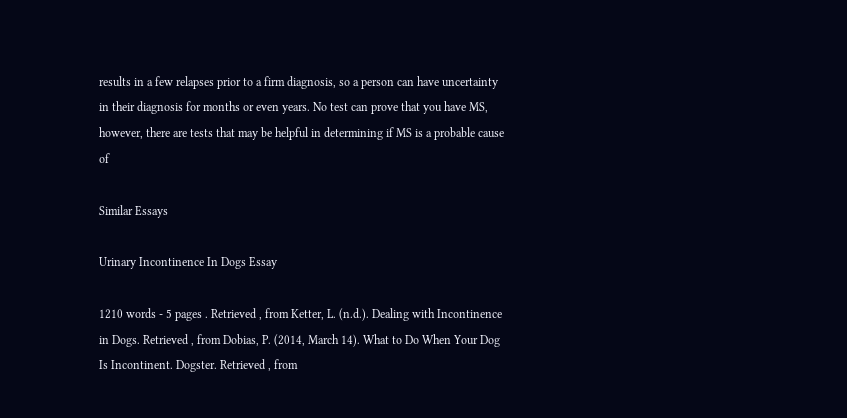results in a few relapses prior to a firm diagnosis, so a person can have uncertainty in their diagnosis for months or even years. No test can prove that you have MS, however, there are tests that may be helpful in determining if MS is a probable cause of

Similar Essays

Urinary Incontinence In Dogs Essay

1210 words - 5 pages . Retrieved , from Ketter, L. (n.d.). Dealing with Incontinence in Dogs. Retrieved , from Dobias, P. (2014, March 14). What to Do When Your Dog Is Incontinent. Dogster. Retrieved , from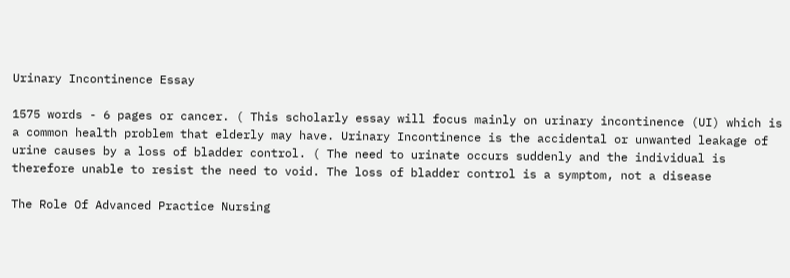Urinary Incontinence Essay

1575 words - 6 pages or cancer. ( This scholarly essay will focus mainly on urinary incontinence (UI) which is a common health problem that elderly may have. Urinary Incontinence is the accidental or unwanted leakage of urine causes by a loss of bladder control. ( The need to urinate occurs suddenly and the individual is therefore unable to resist the need to void. The loss of bladder control is a symptom, not a disease

The Role Of Advanced Practice Nursing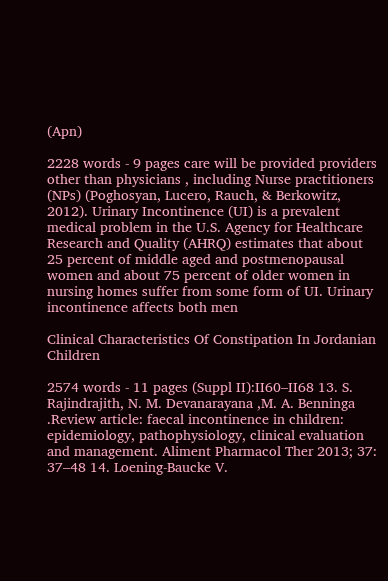(Apn)

2228 words - 9 pages care will be provided providers other than physicians , including Nurse practitioners (NPs) (Poghosyan, Lucero, Rauch, & Berkowitz, 2012). Urinary Incontinence (UI) is a prevalent medical problem in the U.S. Agency for Healthcare Research and Quality (AHRQ) estimates that about 25 percent of middle aged and postmenopausal women and about 75 percent of older women in nursing homes suffer from some form of UI. Urinary incontinence affects both men

Clinical Characteristics Of Constipation In Jordanian Children

2574 words - 11 pages (Suppl II):II60–II68 13. S. Rajindrajith, N. M. Devanarayana ,M. A. Benninga .Review article: faecal incontinence in children: epidemiology, pathophysiology, clinical evaluation and management. Aliment Pharmacol Ther 2013; 37: 37–48 14. Loening-Baucke V.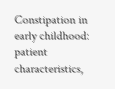Constipation in early childhood: patient characteristics,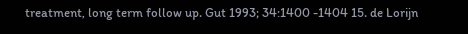treatment, long term follow up. Gut 1993; 34:1400 -1404 15. de Lorijn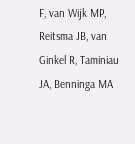F, van Wijk MP, Reitsma JB, van Ginkel R, Taminiau JA, Benninga MA